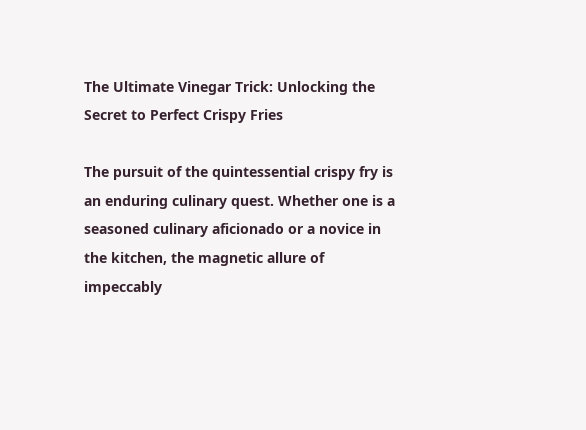The Ultimate Vinegar Trick: Unlocking the Secret to Perfect Crispy Fries

The pursuit of the quintessential crispy fry is an enduring culinary quest. Whether one is a seasoned culinary aficionado or a novice in the kitchen, the magnetic allure of impeccably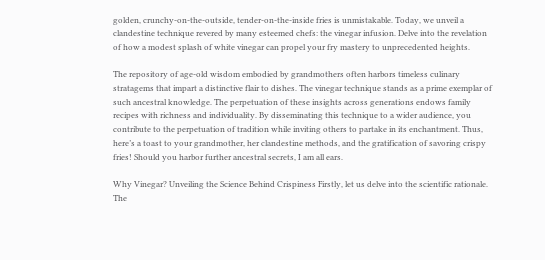golden, crunchy-on-the-outside, tender-on-the-inside fries is unmistakable. Today, we unveil a clandestine technique revered by many esteemed chefs: the vinegar infusion. Delve into the revelation of how a modest splash of white vinegar can propel your fry mastery to unprecedented heights.

The repository of age-old wisdom embodied by grandmothers often harbors timeless culinary stratagems that impart a distinctive flair to dishes. The vinegar technique stands as a prime exemplar of such ancestral knowledge. The perpetuation of these insights across generations endows family recipes with richness and individuality. By disseminating this technique to a wider audience, you contribute to the perpetuation of tradition while inviting others to partake in its enchantment. Thus, here’s a toast to your grandmother, her clandestine methods, and the gratification of savoring crispy fries! Should you harbor further ancestral secrets, I am all ears.

Why Vinegar? Unveiling the Science Behind Crispiness Firstly, let us delve into the scientific rationale. The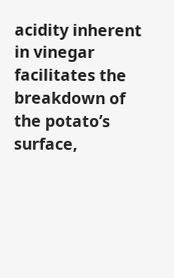acidity inherent in vinegar facilitates the breakdown of the potato’s surface,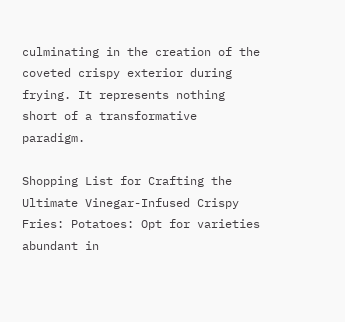culminating in the creation of the coveted crispy exterior during frying. It represents nothing short of a transformative paradigm.

Shopping List for Crafting the Ultimate Vinegar-Infused Crispy Fries: Potatoes: Opt for varieties abundant in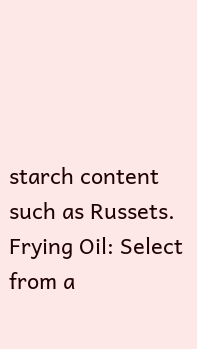starch content such as Russets. Frying Oil: Select from a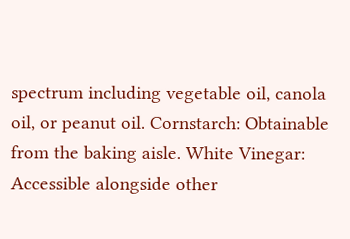spectrum including vegetable oil, canola oil, or peanut oil. Cornstarch: Obtainable from the baking aisle. White Vinegar: Accessible alongside other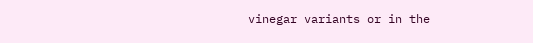vinegar variants or in the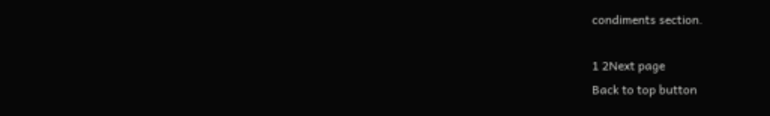condiments section.

1 2Next page
Back to top button